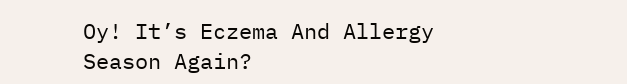Oy! It’s Eczema And Allergy Season Again?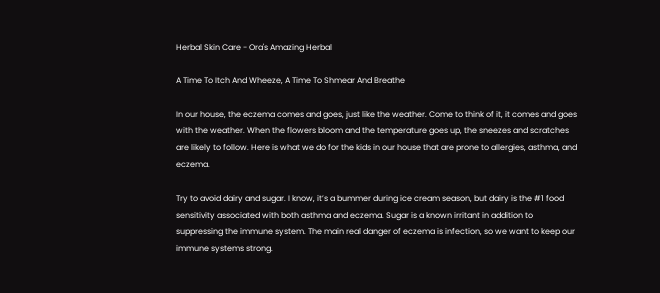Herbal Skin Care - Ora's Amazing Herbal

A Time To Itch And Wheeze, A Time To Shmear And Breathe

In our house, the eczema comes and goes, just like the weather. Come to think of it, it comes and goes with the weather. When the flowers bloom and the temperature goes up, the sneezes and scratches are likely to follow. Here is what we do for the kids in our house that are prone to allergies, asthma, and eczema.

Try to avoid dairy and sugar. I know, it’s a bummer during ice cream season, but dairy is the #1 food sensitivity associated with both asthma and eczema. Sugar is a known irritant in addition to suppressing the immune system. The main real danger of eczema is infection, so we want to keep our immune systems strong.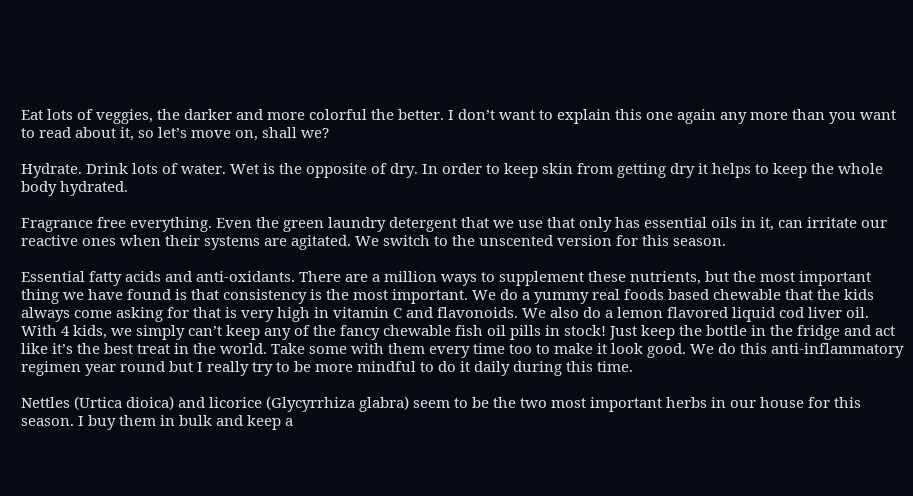Eat lots of veggies, the darker and more colorful the better. I don’t want to explain this one again any more than you want to read about it, so let’s move on, shall we?

Hydrate. Drink lots of water. Wet is the opposite of dry. In order to keep skin from getting dry it helps to keep the whole body hydrated.

Fragrance free everything. Even the green laundry detergent that we use that only has essential oils in it, can irritate our reactive ones when their systems are agitated. We switch to the unscented version for this season.

Essential fatty acids and anti-oxidants. There are a million ways to supplement these nutrients, but the most important thing we have found is that consistency is the most important. We do a yummy real foods based chewable that the kids always come asking for that is very high in vitamin C and flavonoids. We also do a lemon flavored liquid cod liver oil. With 4 kids, we simply can’t keep any of the fancy chewable fish oil pills in stock! Just keep the bottle in the fridge and act like it’s the best treat in the world. Take some with them every time too to make it look good. We do this anti-inflammatory regimen year round but I really try to be more mindful to do it daily during this time.

Nettles (Urtica dioica) and licorice (Glycyrrhiza glabra) seem to be the two most important herbs in our house for this season. I buy them in bulk and keep a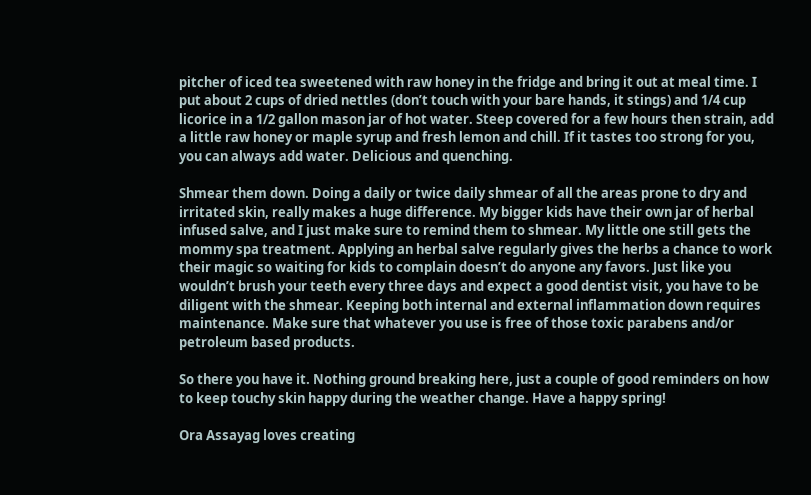pitcher of iced tea sweetened with raw honey in the fridge and bring it out at meal time. I put about 2 cups of dried nettles (don’t touch with your bare hands, it stings) and 1/4 cup licorice in a 1/2 gallon mason jar of hot water. Steep covered for a few hours then strain, add a little raw honey or maple syrup and fresh lemon and chill. If it tastes too strong for you, you can always add water. Delicious and quenching.

Shmear them down. Doing a daily or twice daily shmear of all the areas prone to dry and irritated skin, really makes a huge difference. My bigger kids have their own jar of herbal infused salve, and I just make sure to remind them to shmear. My little one still gets the mommy spa treatment. Applying an herbal salve regularly gives the herbs a chance to work their magic so waiting for kids to complain doesn’t do anyone any favors. Just like you wouldn’t brush your teeth every three days and expect a good dentist visit, you have to be diligent with the shmear. Keeping both internal and external inflammation down requires maintenance. Make sure that whatever you use is free of those toxic parabens and/or petroleum based products.

So there you have it. Nothing ground breaking here, just a couple of good reminders on how to keep touchy skin happy during the weather change. Have a happy spring!

Ora Assayag loves creating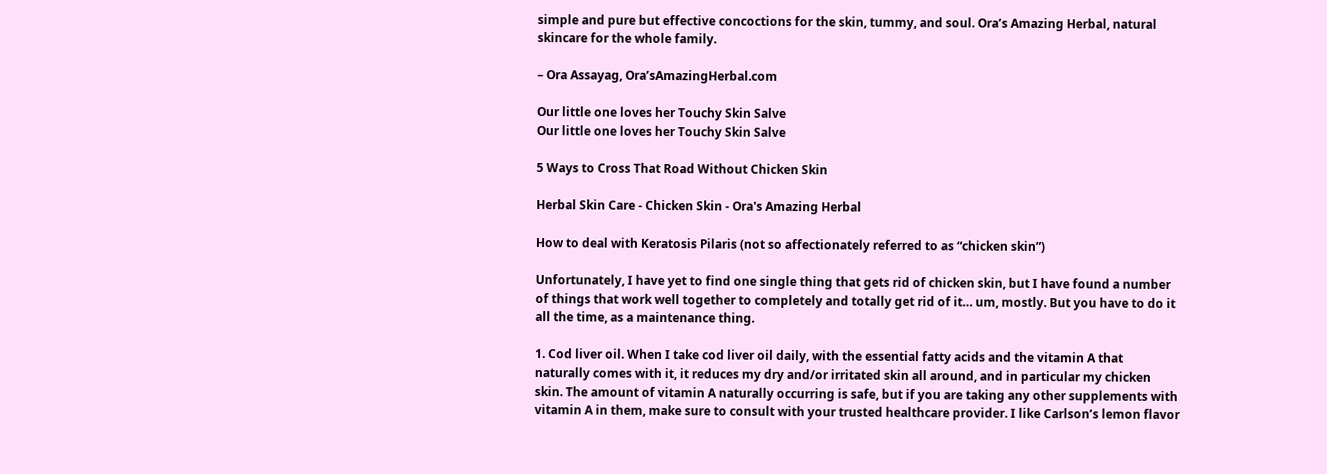simple and pure but effective concoctions for the skin, tummy, and soul. Ora’s Amazing Herbal, natural skincare for the whole family.

– Ora Assayag, Ora’sAmazingHerbal.com

Our little one loves her Touchy Skin Salve
Our little one loves her Touchy Skin Salve

5 Ways to Cross That Road Without Chicken Skin

Herbal Skin Care - Chicken Skin - Ora's Amazing Herbal

How to deal with Keratosis Pilaris (not so affectionately referred to as “chicken skin”)

Unfortunately, I have yet to find one single thing that gets rid of chicken skin, but I have found a number of things that work well together to completely and totally get rid of it… um, mostly. But you have to do it all the time, as a maintenance thing.

1. Cod liver oil. When I take cod liver oil daily, with the essential fatty acids and the vitamin A that naturally comes with it, it reduces my dry and/or irritated skin all around, and in particular my chicken skin. The amount of vitamin A naturally occurring is safe, but if you are taking any other supplements with vitamin A in them, make sure to consult with your trusted healthcare provider. I like Carlson’s lemon flavor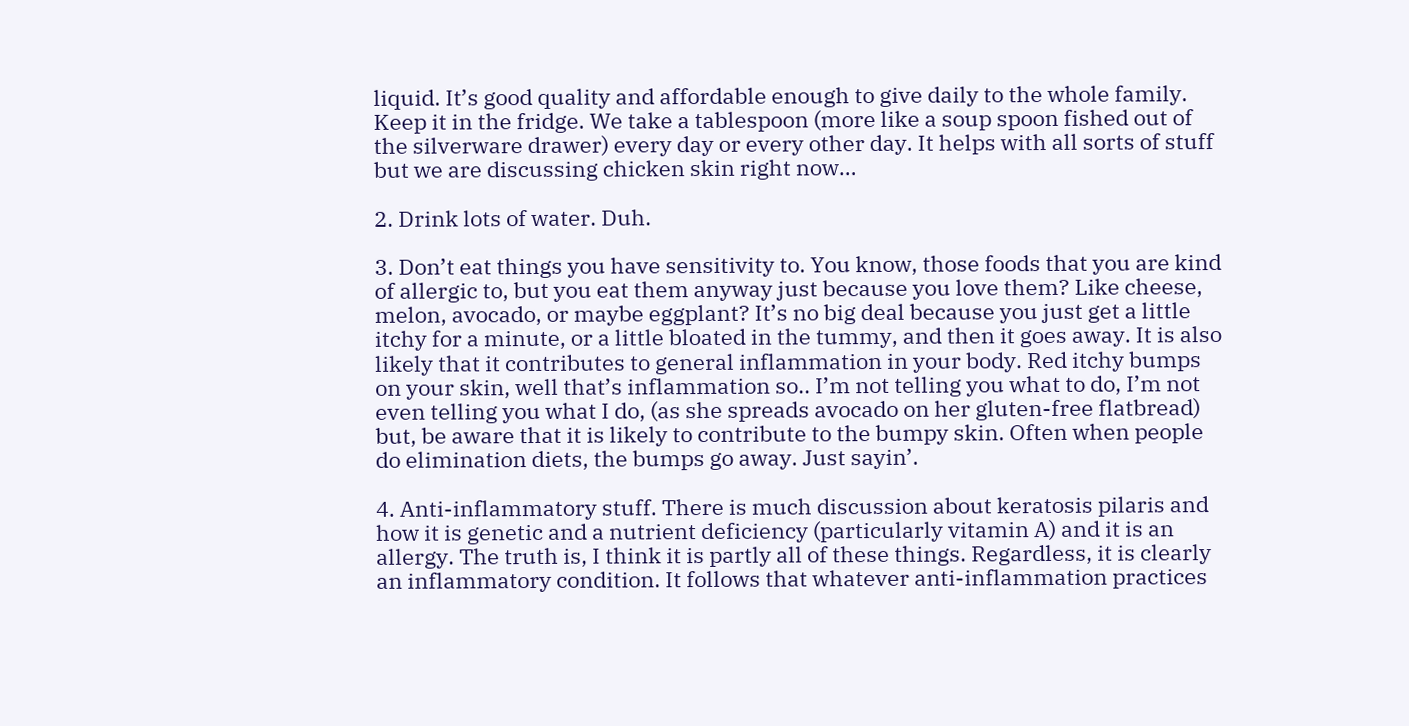liquid. It’s good quality and affordable enough to give daily to the whole family. Keep it in the fridge. We take a tablespoon (more like a soup spoon fished out of the silverware drawer) every day or every other day. It helps with all sorts of stuff but we are discussing chicken skin right now…

2. Drink lots of water. Duh.

3. Don’t eat things you have sensitivity to. You know, those foods that you are kind of allergic to, but you eat them anyway just because you love them? Like cheese, melon, avocado, or maybe eggplant? It’s no big deal because you just get a little itchy for a minute, or a little bloated in the tummy, and then it goes away. It is also likely that it contributes to general inflammation in your body. Red itchy bumps on your skin, well that’s inflammation so.. I’m not telling you what to do, I’m not even telling you what I do, (as she spreads avocado on her gluten-free flatbread) but, be aware that it is likely to contribute to the bumpy skin. Often when people do elimination diets, the bumps go away. Just sayin’.

4. Anti-inflammatory stuff. There is much discussion about keratosis pilaris and how it is genetic and a nutrient deficiency (particularly vitamin A) and it is an allergy. The truth is, I think it is partly all of these things. Regardless, it is clearly an inflammatory condition. It follows that whatever anti-inflammation practices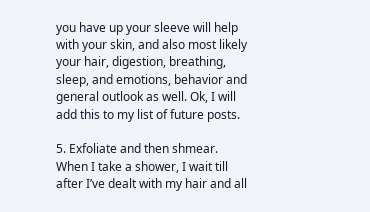you have up your sleeve will help with your skin, and also most likely your hair, digestion, breathing, sleep, and emotions, behavior and general outlook as well. Ok, I will add this to my list of future posts.

5. Exfoliate and then shmear. When I take a shower, I wait till after I’ve dealt with my hair and all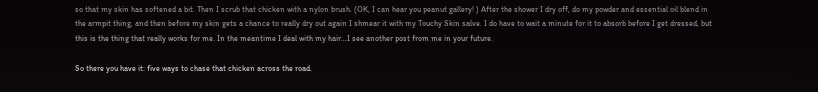so that my skin has softened a bit. Then I scrub that chicken with a nylon brush. (OK, I can hear you peanut gallery! ) After the shower I dry off, do my powder and essential oil blend in the armpit thing, and then before my skin gets a chance to really dry out again I shmear it with my Touchy Skin salve. I do have to wait a minute for it to absorb before I get dressed, but this is the thing that really works for me. In the meantime I deal with my hair…I see another post from me in your future.

So there you have it: five ways to chase that chicken across the road.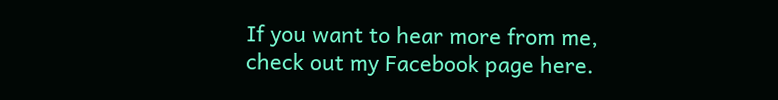If you want to hear more from me, check out my Facebook page here.